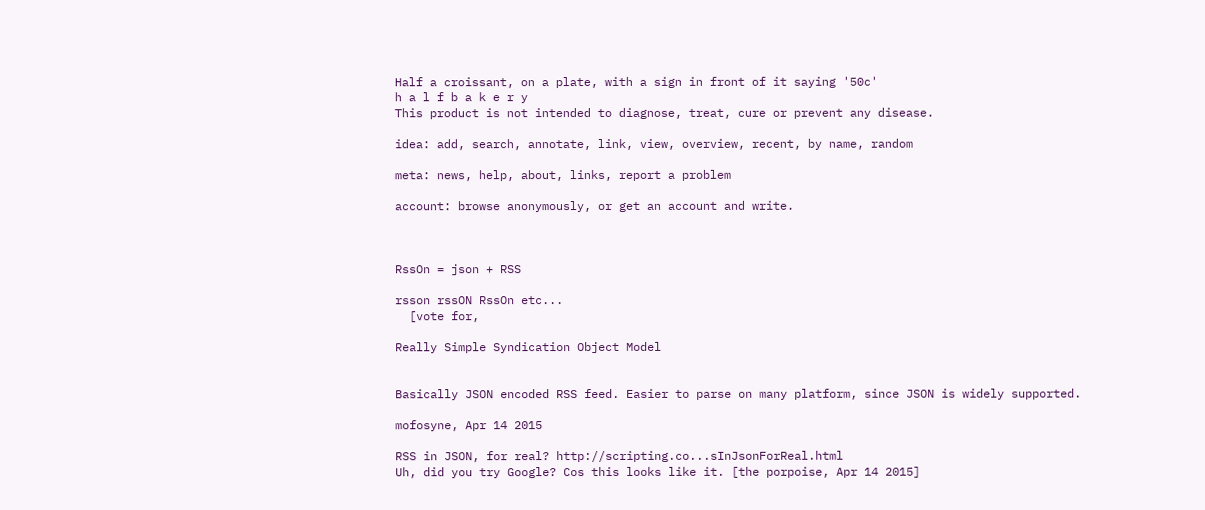Half a croissant, on a plate, with a sign in front of it saying '50c'
h a l f b a k e r y
This product is not intended to diagnose, treat, cure or prevent any disease.

idea: add, search, annotate, link, view, overview, recent, by name, random

meta: news, help, about, links, report a problem

account: browse anonymously, or get an account and write.



RssOn = json + RSS

rsson rssON RssOn etc...
  [vote for,

Really Simple Syndication Object Model


Basically JSON encoded RSS feed. Easier to parse on many platform, since JSON is widely supported.

mofosyne, Apr 14 2015

RSS in JSON, for real? http://scripting.co...sInJsonForReal.html
Uh, did you try Google? Cos this looks like it. [the porpoise, Apr 14 2015]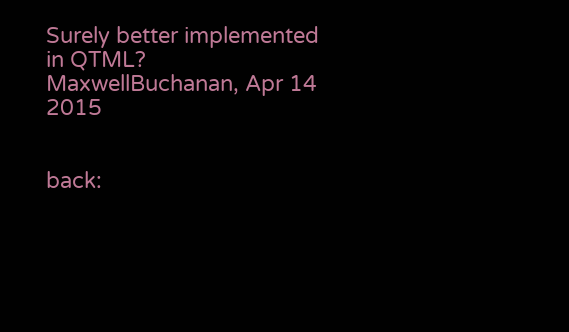Surely better implemented in QTML?
MaxwellBuchanan, Apr 14 2015


back: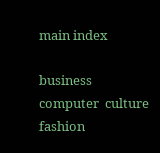main index

business  computer  culture  fashion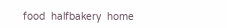food  halfbakery  home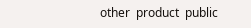other  product  public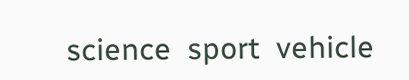science  sport  vehicle